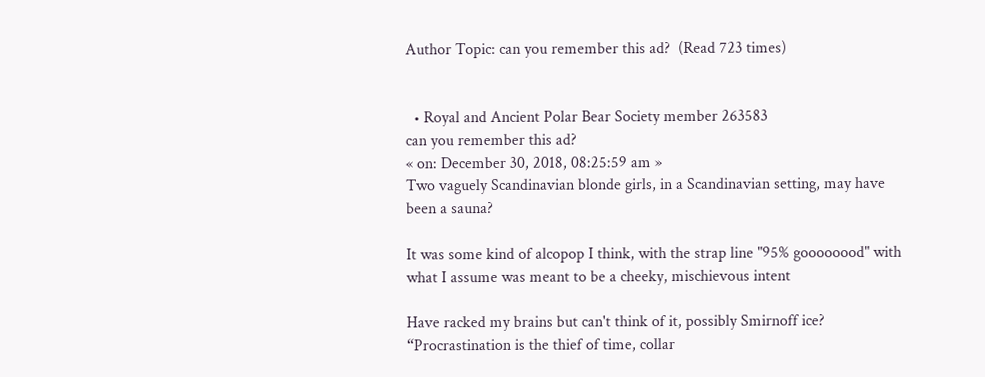Author Topic: can you remember this ad?  (Read 723 times)


  • Royal and Ancient Polar Bear Society member 263583
can you remember this ad?
« on: December 30, 2018, 08:25:59 am »
Two vaguely Scandinavian blonde girls, in a Scandinavian setting, may have been a sauna?

It was some kind of alcopop I think, with the strap line "95% goooooood" with what I assume was meant to be a cheeky, mischievous intent

Have racked my brains but can't think of it, possibly Smirnoff ice?
“Procrastination is the thief of time, collar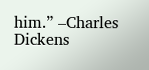him.” –Charles Dickens